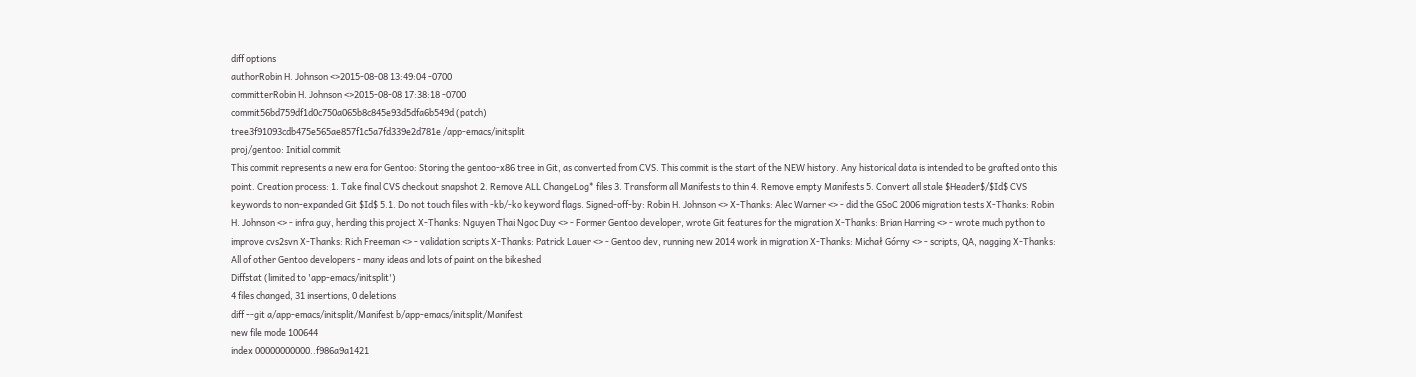diff options
authorRobin H. Johnson <>2015-08-08 13:49:04 -0700
committerRobin H. Johnson <>2015-08-08 17:38:18 -0700
commit56bd759df1d0c750a065b8c845e93d5dfa6b549d (patch)
tree3f91093cdb475e565ae857f1c5a7fd339e2d781e /app-emacs/initsplit
proj/gentoo: Initial commit
This commit represents a new era for Gentoo: Storing the gentoo-x86 tree in Git, as converted from CVS. This commit is the start of the NEW history. Any historical data is intended to be grafted onto this point. Creation process: 1. Take final CVS checkout snapshot 2. Remove ALL ChangeLog* files 3. Transform all Manifests to thin 4. Remove empty Manifests 5. Convert all stale $Header$/$Id$ CVS keywords to non-expanded Git $Id$ 5.1. Do not touch files with -kb/-ko keyword flags. Signed-off-by: Robin H. Johnson <> X-Thanks: Alec Warner <> - did the GSoC 2006 migration tests X-Thanks: Robin H. Johnson <> - infra guy, herding this project X-Thanks: Nguyen Thai Ngoc Duy <> - Former Gentoo developer, wrote Git features for the migration X-Thanks: Brian Harring <> - wrote much python to improve cvs2svn X-Thanks: Rich Freeman <> - validation scripts X-Thanks: Patrick Lauer <> - Gentoo dev, running new 2014 work in migration X-Thanks: Michał Górny <> - scripts, QA, nagging X-Thanks: All of other Gentoo developers - many ideas and lots of paint on the bikeshed
Diffstat (limited to 'app-emacs/initsplit')
4 files changed, 31 insertions, 0 deletions
diff --git a/app-emacs/initsplit/Manifest b/app-emacs/initsplit/Manifest
new file mode 100644
index 00000000000..f986a9a1421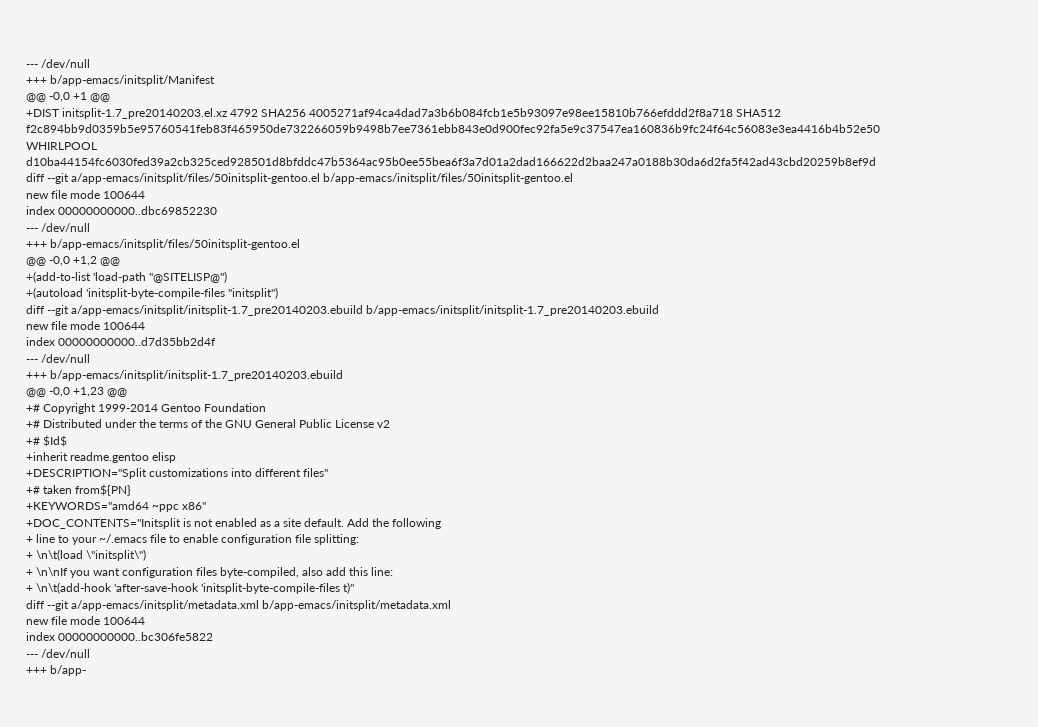--- /dev/null
+++ b/app-emacs/initsplit/Manifest
@@ -0,0 +1 @@
+DIST initsplit-1.7_pre20140203.el.xz 4792 SHA256 4005271af94ca4dad7a3b6b084fcb1e5b93097e98ee15810b766efddd2f8a718 SHA512 f2c894bb9d0359b5e95760541feb83f465950de732266059b9498b7ee7361ebb843e0d900fec92fa5e9c37547ea160836b9fc24f64c56083e3ea4416b4b52e50 WHIRLPOOL d10ba44154fc6030fed39a2cb325ced928501d8bfddc47b5364ac95b0ee55bea6f3a7d01a2dad166622d2baa247a0188b30da6d2fa5f42ad43cbd20259b8ef9d
diff --git a/app-emacs/initsplit/files/50initsplit-gentoo.el b/app-emacs/initsplit/files/50initsplit-gentoo.el
new file mode 100644
index 00000000000..dbc69852230
--- /dev/null
+++ b/app-emacs/initsplit/files/50initsplit-gentoo.el
@@ -0,0 +1,2 @@
+(add-to-list 'load-path "@SITELISP@")
+(autoload 'initsplit-byte-compile-files "initsplit")
diff --git a/app-emacs/initsplit/initsplit-1.7_pre20140203.ebuild b/app-emacs/initsplit/initsplit-1.7_pre20140203.ebuild
new file mode 100644
index 00000000000..d7d35bb2d4f
--- /dev/null
+++ b/app-emacs/initsplit/initsplit-1.7_pre20140203.ebuild
@@ -0,0 +1,23 @@
+# Copyright 1999-2014 Gentoo Foundation
+# Distributed under the terms of the GNU General Public License v2
+# $Id$
+inherit readme.gentoo elisp
+DESCRIPTION="Split customizations into different files"
+# taken from${PN}
+KEYWORDS="amd64 ~ppc x86"
+DOC_CONTENTS="Initsplit is not enabled as a site default. Add the following
+ line to your ~/.emacs file to enable configuration file splitting:
+ \n\t(load \"initsplit\")
+ \n\nIf you want configuration files byte-compiled, also add this line:
+ \n\t(add-hook 'after-save-hook 'initsplit-byte-compile-files t)"
diff --git a/app-emacs/initsplit/metadata.xml b/app-emacs/initsplit/metadata.xml
new file mode 100644
index 00000000000..bc306fe5822
--- /dev/null
+++ b/app-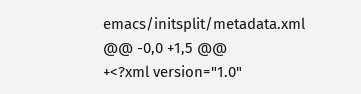emacs/initsplit/metadata.xml
@@ -0,0 +1,5 @@
+<?xml version="1.0"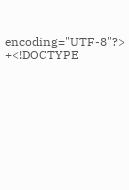encoding="UTF-8"?>
+<!DOCTYPE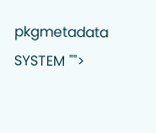pkgmetadata SYSTEM "">